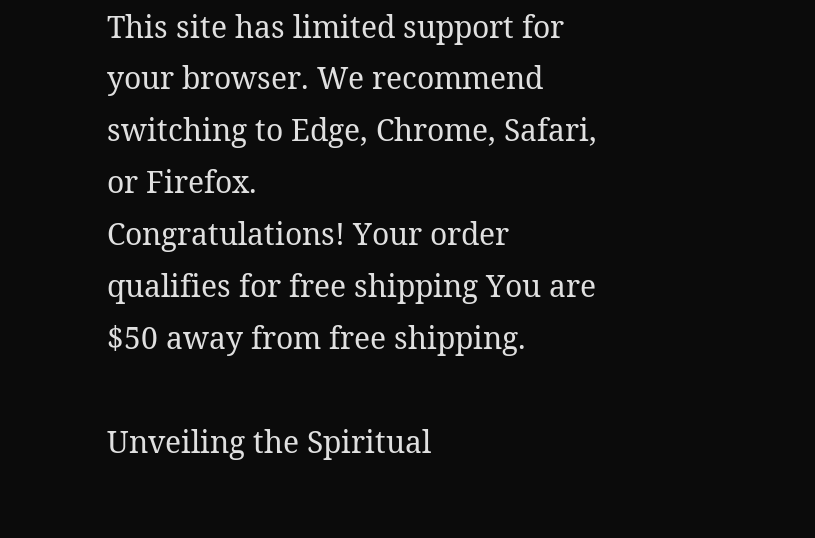This site has limited support for your browser. We recommend switching to Edge, Chrome, Safari, or Firefox.
Congratulations! Your order qualifies for free shipping You are $50 away from free shipping.

Unveiling the Spiritual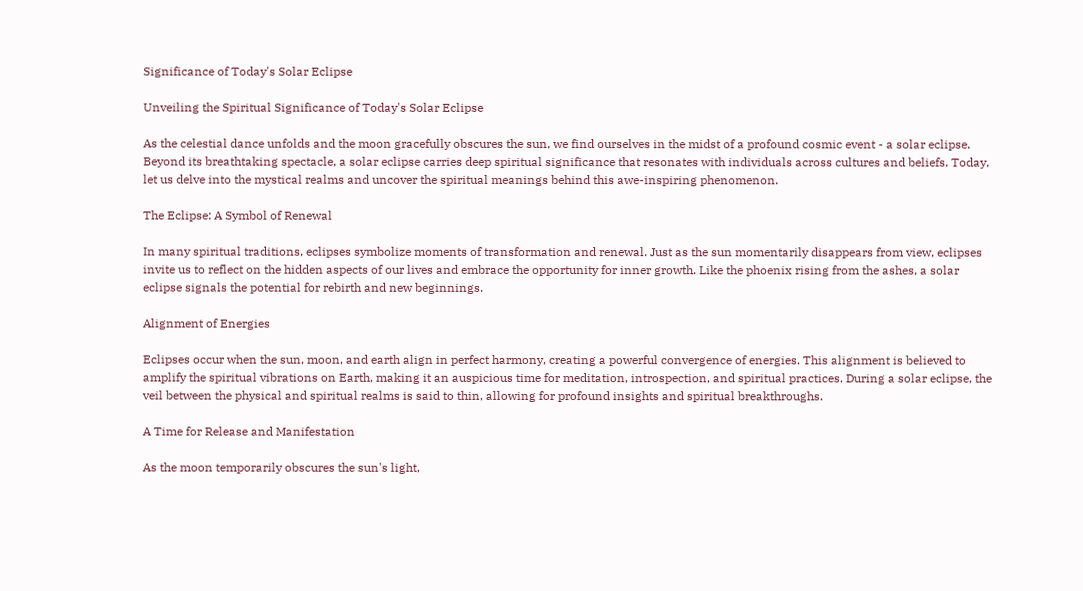Significance of Today's Solar Eclipse

Unveiling the Spiritual Significance of Today's Solar Eclipse

As the celestial dance unfolds and the moon gracefully obscures the sun, we find ourselves in the midst of a profound cosmic event - a solar eclipse. Beyond its breathtaking spectacle, a solar eclipse carries deep spiritual significance that resonates with individuals across cultures and beliefs. Today, let us delve into the mystical realms and uncover the spiritual meanings behind this awe-inspiring phenomenon.

The Eclipse: A Symbol of Renewal

In many spiritual traditions, eclipses symbolize moments of transformation and renewal. Just as the sun momentarily disappears from view, eclipses invite us to reflect on the hidden aspects of our lives and embrace the opportunity for inner growth. Like the phoenix rising from the ashes, a solar eclipse signals the potential for rebirth and new beginnings.

Alignment of Energies

Eclipses occur when the sun, moon, and earth align in perfect harmony, creating a powerful convergence of energies. This alignment is believed to amplify the spiritual vibrations on Earth, making it an auspicious time for meditation, introspection, and spiritual practices. During a solar eclipse, the veil between the physical and spiritual realms is said to thin, allowing for profound insights and spiritual breakthroughs.

A Time for Release and Manifestation

As the moon temporarily obscures the sun's light,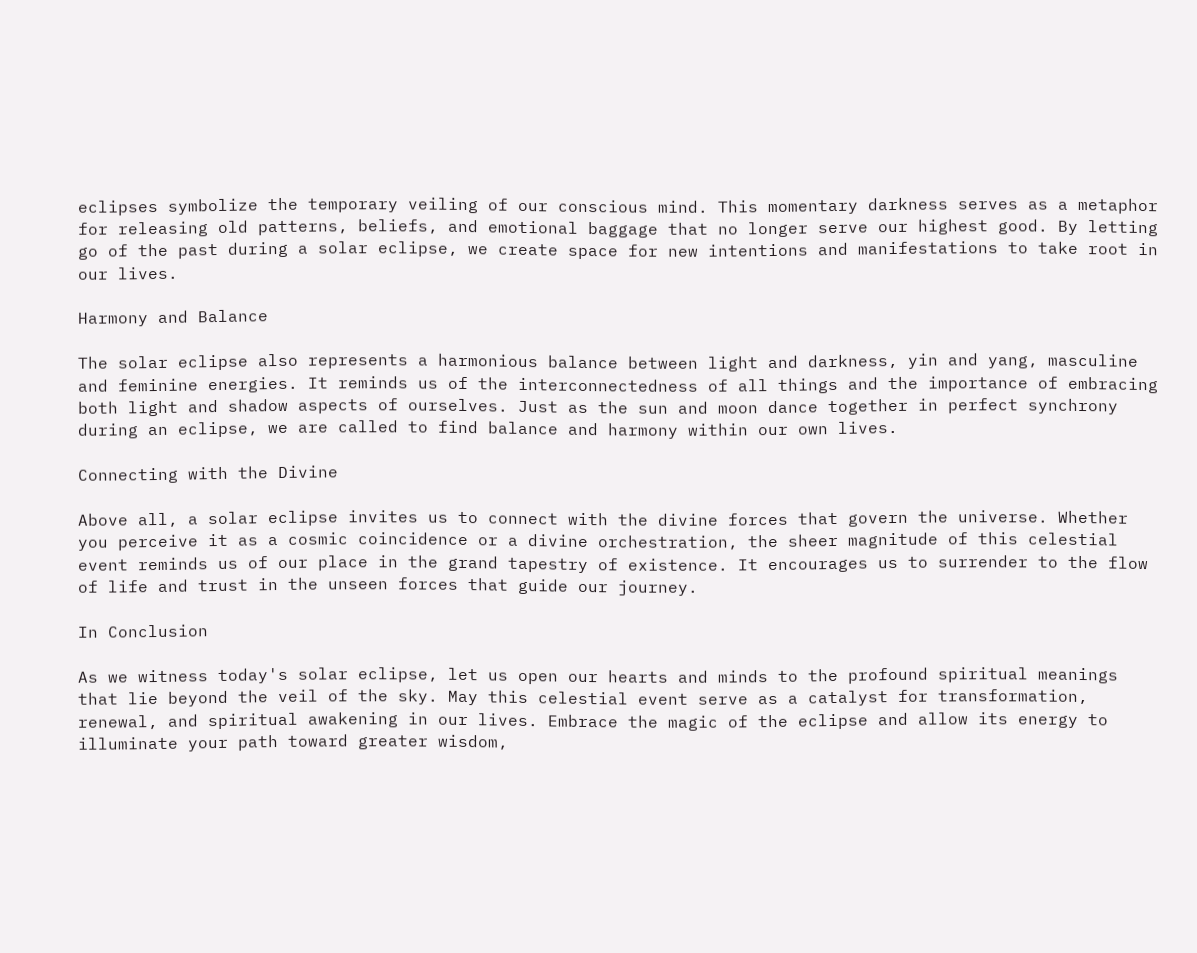eclipses symbolize the temporary veiling of our conscious mind. This momentary darkness serves as a metaphor for releasing old patterns, beliefs, and emotional baggage that no longer serve our highest good. By letting go of the past during a solar eclipse, we create space for new intentions and manifestations to take root in our lives.

Harmony and Balance

The solar eclipse also represents a harmonious balance between light and darkness, yin and yang, masculine and feminine energies. It reminds us of the interconnectedness of all things and the importance of embracing both light and shadow aspects of ourselves. Just as the sun and moon dance together in perfect synchrony during an eclipse, we are called to find balance and harmony within our own lives.

Connecting with the Divine

Above all, a solar eclipse invites us to connect with the divine forces that govern the universe. Whether you perceive it as a cosmic coincidence or a divine orchestration, the sheer magnitude of this celestial event reminds us of our place in the grand tapestry of existence. It encourages us to surrender to the flow of life and trust in the unseen forces that guide our journey.

In Conclusion

As we witness today's solar eclipse, let us open our hearts and minds to the profound spiritual meanings that lie beyond the veil of the sky. May this celestial event serve as a catalyst for transformation, renewal, and spiritual awakening in our lives. Embrace the magic of the eclipse and allow its energy to illuminate your path toward greater wisdom,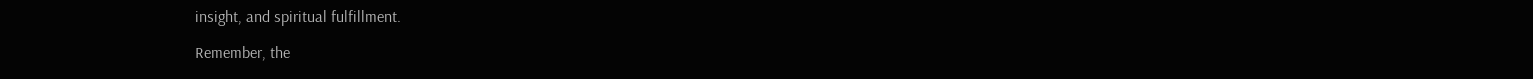insight, and spiritual fulfillment.

Remember, the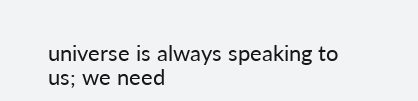universe is always speaking to us; we need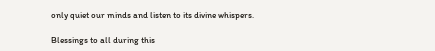only quiet our minds and listen to its divine whispers.

Blessings to all during this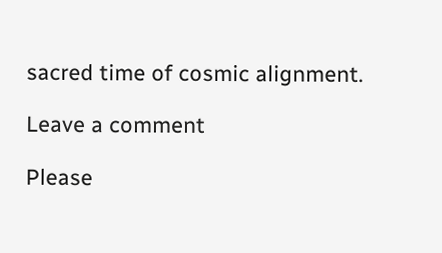sacred time of cosmic alignment.

Leave a comment

Please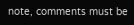note, comments must be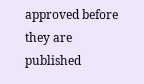approved before they are published